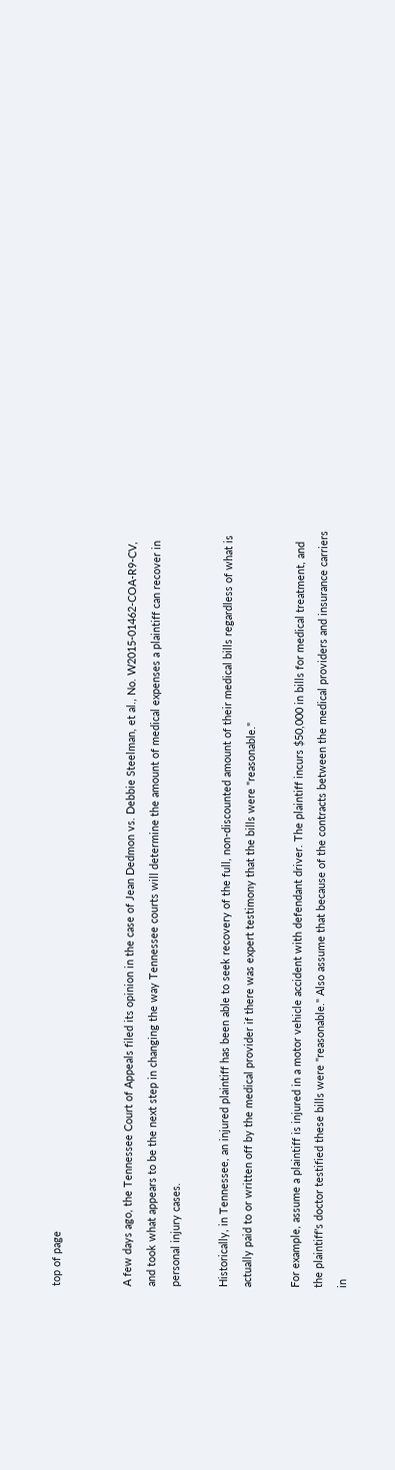top of page


A few days ago, the Tennessee Court of Appeals filed its opinion in the case of Jean Dedmon vs. Debbie Steelman, et al., No. W2015-01462-COA-R9-CV, and took what appears to be the next step in changing the way Tennessee courts will determine the amount of medical expenses a plaintiff can recover in personal injury cases.

Historically, in Tennessee, an injured plaintiff has been able to seek recovery of the full, non-discounted amount of their medical bills regardless of what is actually paid to or written off by the medical provider if there was expert testimony that the bills were "reasonable."

For example, assume a plaintiff is injured in a motor vehicle accident with defendant driver. The plaintiff incurs $50,000 in bills for medical treatment, and the plaintiff's doctor testified these bills were "reasonable." Also assume that because of the contracts between the medical providers and insurance carriers in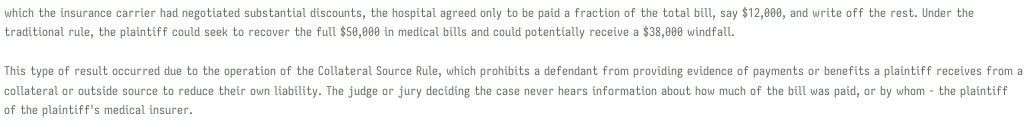which the insurance carrier had negotiated substantial discounts, the hospital agreed only to be paid a fraction of the total bill, say $12,000, and write off the rest. Under the traditional rule, the plaintiff could seek to recover the full $50,000 in medical bills and could potentially receive a $38,000 windfall.

This type of result occurred due to the operation of the Collateral Source Rule, which prohibits a defendant from providing evidence of payments or benefits a plaintiff receives from a collateral or outside source to reduce their own liability. The judge or jury deciding the case never hears information about how much of the bill was paid, or by whom - the plaintiff of the plaintiff's medical insurer.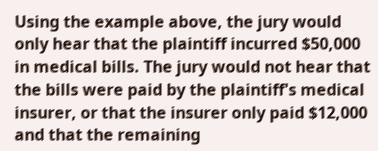Using the example above, the jury would only hear that the plaintiff incurred $50,000 in medical bills. The jury would not hear that the bills were paid by the plaintiff's medical insurer, or that the insurer only paid $12,000 and that the remaining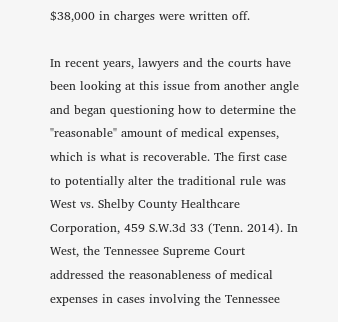$38,000 in charges were written off.

In recent years, lawyers and the courts have been looking at this issue from another angle and began questioning how to determine the "reasonable" amount of medical expenses, which is what is recoverable. The first case to potentially alter the traditional rule was West vs. Shelby County Healthcare Corporation, 459 S.W.3d 33 (Tenn. 2014). In West, the Tennessee Supreme Court addressed the reasonableness of medical expenses in cases involving the Tennessee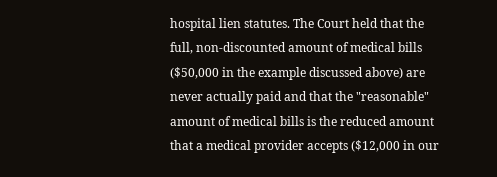hospital lien statutes. The Court held that the full, non-discounted amount of medical bills ($50,000 in the example discussed above) are never actually paid and that the "reasonable" amount of medical bills is the reduced amount that a medical provider accepts ($12,000 in our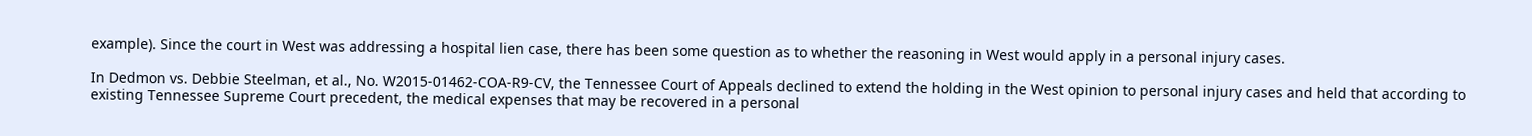example). Since the court in West was addressing a hospital lien case, there has been some question as to whether the reasoning in West would apply in a personal injury cases.

In Dedmon vs. Debbie Steelman, et al., No. W2015-01462-COA-R9-CV, the Tennessee Court of Appeals declined to extend the holding in the West opinion to personal injury cases and held that according to existing Tennessee Supreme Court precedent, the medical expenses that may be recovered in a personal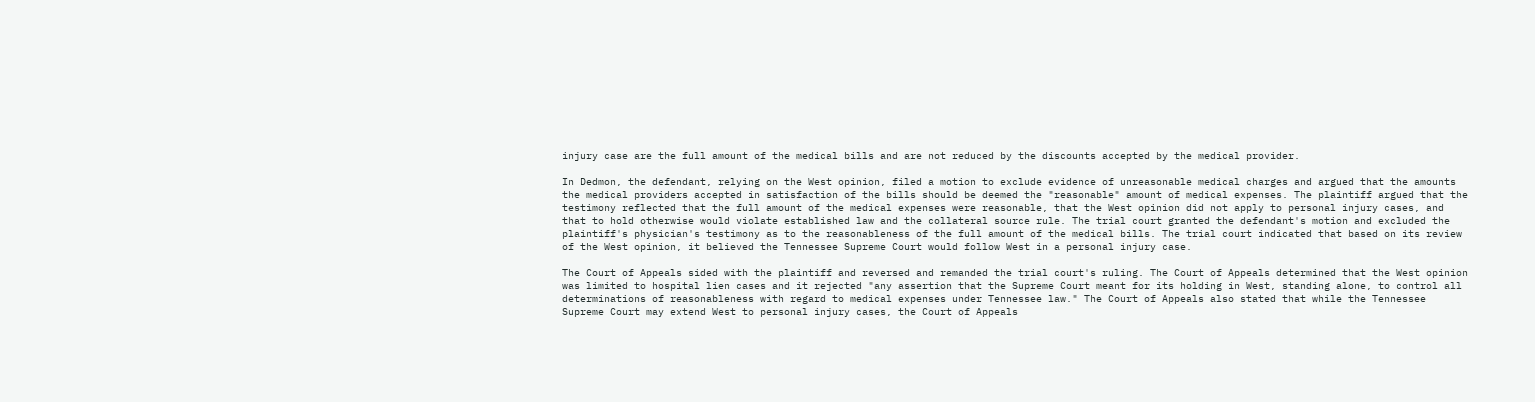injury case are the full amount of the medical bills and are not reduced by the discounts accepted by the medical provider.

In Dedmon, the defendant, relying on the West opinion, filed a motion to exclude evidence of unreasonable medical charges and argued that the amounts the medical providers accepted in satisfaction of the bills should be deemed the "reasonable" amount of medical expenses. The plaintiff argued that the testimony reflected that the full amount of the medical expenses were reasonable, that the West opinion did not apply to personal injury cases, and that to hold otherwise would violate established law and the collateral source rule. The trial court granted the defendant's motion and excluded the plaintiff's physician's testimony as to the reasonableness of the full amount of the medical bills. The trial court indicated that based on its review of the West opinion, it believed the Tennessee Supreme Court would follow West in a personal injury case.

The Court of Appeals sided with the plaintiff and reversed and remanded the trial court's ruling. The Court of Appeals determined that the West opinion was limited to hospital lien cases and it rejected "any assertion that the Supreme Court meant for its holding in West, standing alone, to control all determinations of reasonableness with regard to medical expenses under Tennessee law." The Court of Appeals also stated that while the Tennessee Supreme Court may extend West to personal injury cases, the Court of Appeals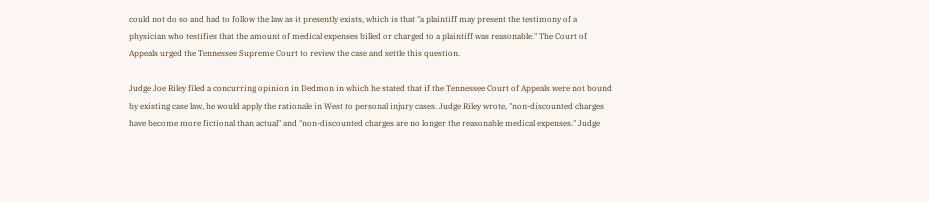could not do so and had to follow the law as it presently exists, which is that "a plaintiff may present the testimony of a physician who testifies that the amount of medical expenses billed or charged to a plaintiff was reasonable." The Court of Appeals urged the Tennessee Supreme Court to review the case and settle this question.

Judge Joe Riley filed a concurring opinion in Dedmon in which he stated that if the Tennessee Court of Appeals were not bound by existing case law, he would apply the rationale in West to personal injury cases. Judge Riley wrote, "non-discounted charges have become more fictional than actual" and "non-discounted charges are no longer the reasonable medical expenses." Judge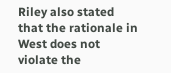Riley also stated that the rationale in West does not violate the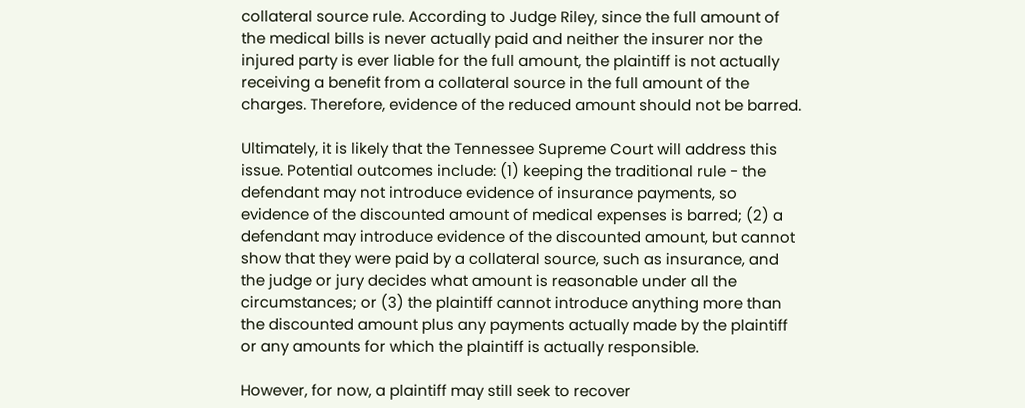collateral source rule. According to Judge Riley, since the full amount of the medical bills is never actually paid and neither the insurer nor the injured party is ever liable for the full amount, the plaintiff is not actually receiving a benefit from a collateral source in the full amount of the charges. Therefore, evidence of the reduced amount should not be barred.

Ultimately, it is likely that the Tennessee Supreme Court will address this issue. Potential outcomes include: (1) keeping the traditional rule - the defendant may not introduce evidence of insurance payments, so evidence of the discounted amount of medical expenses is barred; (2) a defendant may introduce evidence of the discounted amount, but cannot show that they were paid by a collateral source, such as insurance, and the judge or jury decides what amount is reasonable under all the circumstances; or (3) the plaintiff cannot introduce anything more than the discounted amount plus any payments actually made by the plaintiff or any amounts for which the plaintiff is actually responsible.

However, for now, a plaintiff may still seek to recover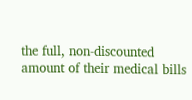the full, non-discounted amount of their medical bills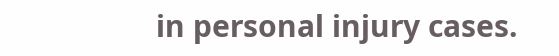in personal injury cases.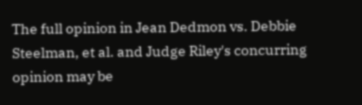The full opinion in Jean Dedmon vs. Debbie Steelman, et al. and Judge Riley's concurring opinion may be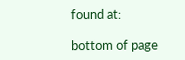found at:

bottom of page